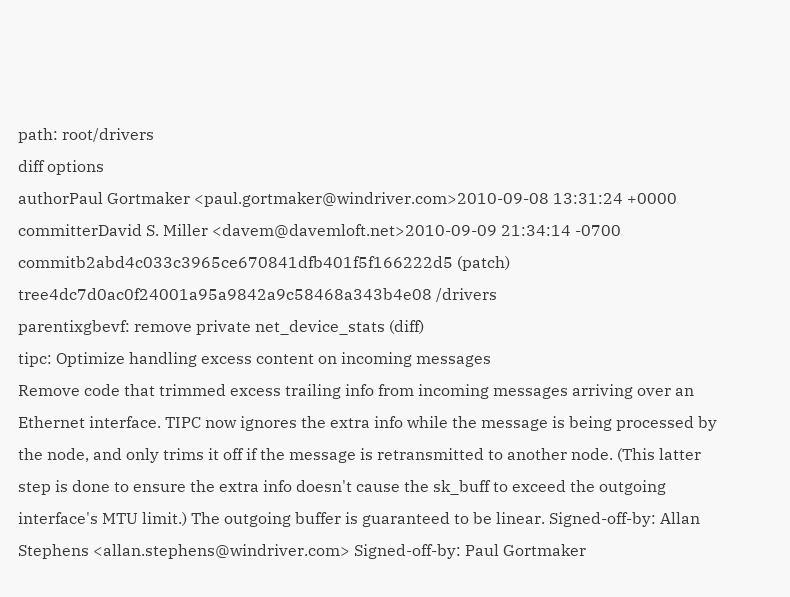path: root/drivers
diff options
authorPaul Gortmaker <paul.gortmaker@windriver.com>2010-09-08 13:31:24 +0000
committerDavid S. Miller <davem@davemloft.net>2010-09-09 21:34:14 -0700
commitb2abd4c033c3965ce670841dfb401f5f166222d5 (patch)
tree4dc7d0ac0f24001a95a9842a9c58468a343b4e08 /drivers
parentixgbevf: remove private net_device_stats (diff)
tipc: Optimize handling excess content on incoming messages
Remove code that trimmed excess trailing info from incoming messages arriving over an Ethernet interface. TIPC now ignores the extra info while the message is being processed by the node, and only trims it off if the message is retransmitted to another node. (This latter step is done to ensure the extra info doesn't cause the sk_buff to exceed the outgoing interface's MTU limit.) The outgoing buffer is guaranteed to be linear. Signed-off-by: Allan Stephens <allan.stephens@windriver.com> Signed-off-by: Paul Gortmaker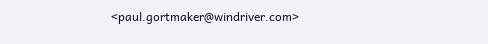<paul.gortmaker@windriver.com>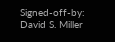Signed-off-by: David S. Miller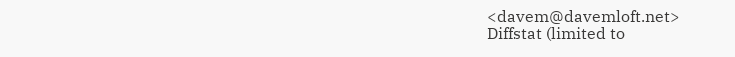<davem@davemloft.net>
Diffstat (limited to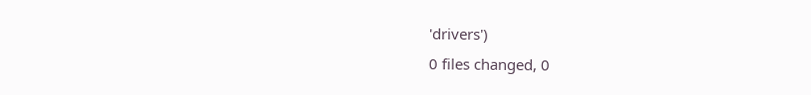'drivers')
0 files changed, 0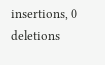insertions, 0 deletions